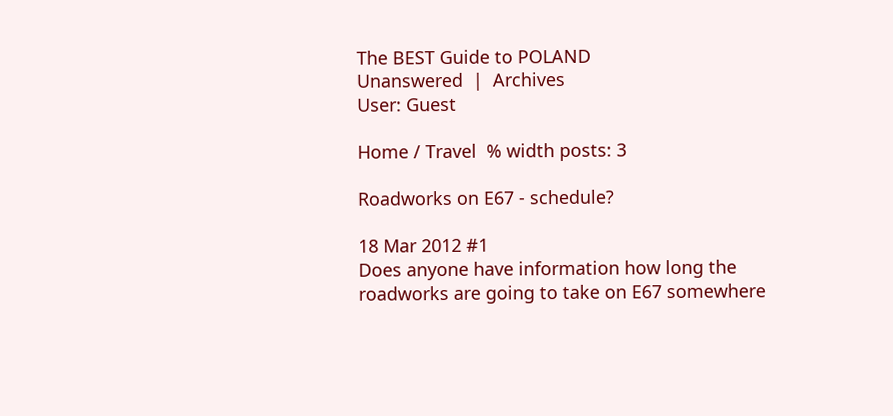The BEST Guide to POLAND
Unanswered  |  Archives
User: Guest

Home / Travel  % width posts: 3

Roadworks on E67 - schedule?

18 Mar 2012 #1
Does anyone have information how long the roadworks are going to take on E67 somewhere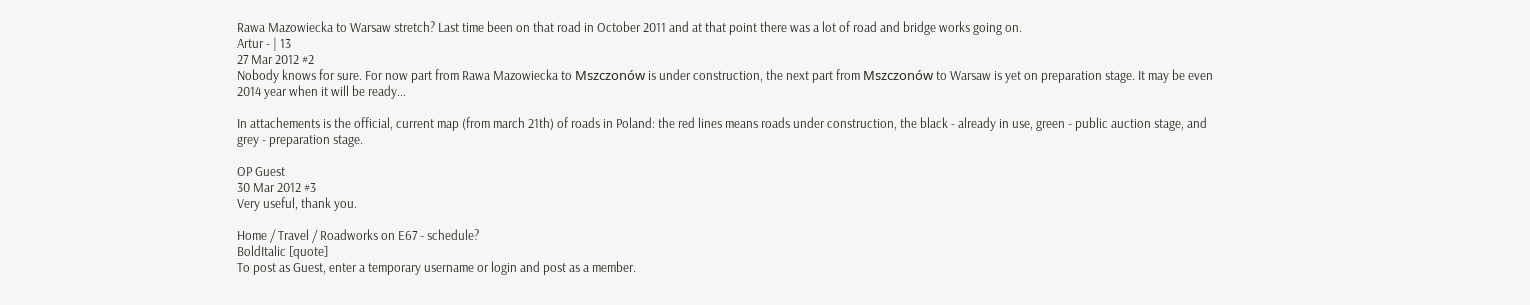Rawa Mazowiecka to Warsaw stretch? Last time been on that road in October 2011 and at that point there was a lot of road and bridge works going on.
Artur - | 13
27 Mar 2012 #2
Nobody knows for sure. For now part from Rawa Mazowiecka to Mszczonów is under construction, the next part from Mszczonów to Warsaw is yet on preparation stage. It may be even 2014 year when it will be ready...

In attachements is the official, current map (from march 21th) of roads in Poland: the red lines means roads under construction, the black - already in use, green - public auction stage, and grey - preparation stage.

OP Guest
30 Mar 2012 #3
Very useful, thank you.

Home / Travel / Roadworks on E67 - schedule?
BoldItalic [quote]
To post as Guest, enter a temporary username or login and post as a member.